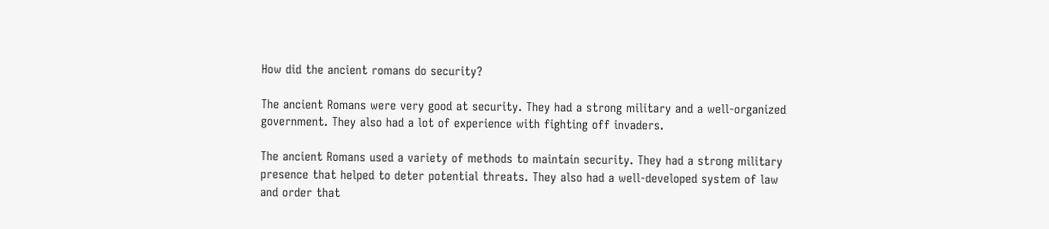How did the ancient romans do security?

The ancient Romans were very good at security. They had a strong military and a well-organized government. They also had a lot of experience with fighting off invaders.

The ancient Romans used a variety of methods to maintain security. They had a strong military presence that helped to deter potential threats. They also had a well-developed system of law and order that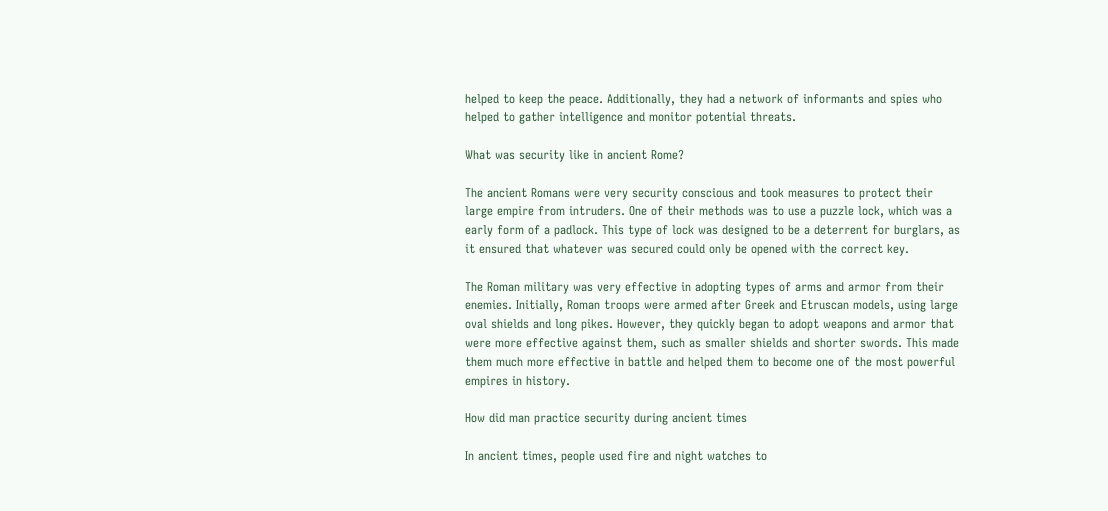helped to keep the peace. Additionally, they had a network of informants and spies who helped to gather intelligence and monitor potential threats.

What was security like in ancient Rome?

The ancient Romans were very security conscious and took measures to protect their large empire from intruders. One of their methods was to use a puzzle lock, which was a early form of a padlock. This type of lock was designed to be a deterrent for burglars, as it ensured that whatever was secured could only be opened with the correct key.

The Roman military was very effective in adopting types of arms and armor from their enemies. Initially, Roman troops were armed after Greek and Etruscan models, using large oval shields and long pikes. However, they quickly began to adopt weapons and armor that were more effective against them, such as smaller shields and shorter swords. This made them much more effective in battle and helped them to become one of the most powerful empires in history.

How did man practice security during ancient times

In ancient times, people used fire and night watches to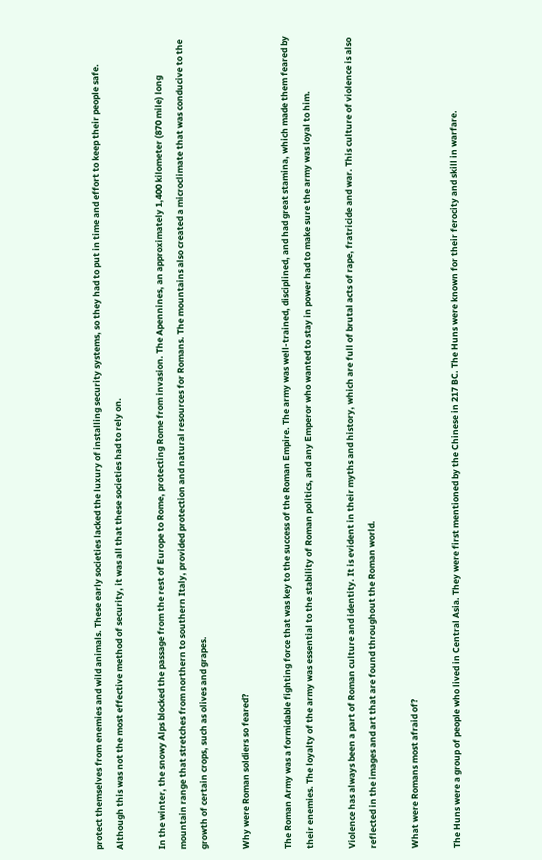protect themselves from enemies and wild animals. These early societies lacked the luxury of installing security systems, so they had to put in time and effort to keep their people safe. Although this was not the most effective method of security, it was all that these societies had to rely on.

In the winter, the snowy Alps blocked the passage from the rest of Europe to Rome, protecting Rome from invasion. The Apennines, an approximately 1,400 kilometer (870 mile) long mountain range that stretches from northern to southern Italy, provided protection and natural resources for Romans. The mountains also created a microclimate that was conducive to the growth of certain crops, such as olives and grapes.

Why were Roman soldiers so feared?

The Roman Army was a formidable fighting force that was key to the success of the Roman Empire. The army was well-trained, disciplined, and had great stamina, which made them feared by their enemies. The loyalty of the army was essential to the stability of Roman politics, and any Emperor who wanted to stay in power had to make sure the army was loyal to him.

Violence has always been a part of Roman culture and identity. It is evident in their myths and history, which are full of brutal acts of rape, fratricide and war. This culture of violence is also reflected in the images and art that are found throughout the Roman world.

What were Romans most afraid of?

The Huns were a group of people who lived in Central Asia. They were first mentioned by the Chinese in 217 BC. The Huns were known for their ferocity and skill in warfare.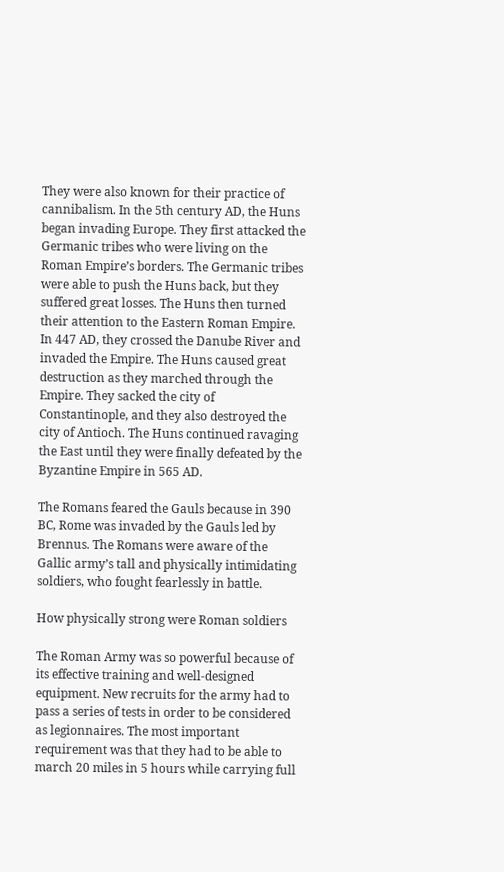They were also known for their practice of cannibalism. In the 5th century AD, the Huns began invading Europe. They first attacked the Germanic tribes who were living on the Roman Empire’s borders. The Germanic tribes were able to push the Huns back, but they suffered great losses. The Huns then turned their attention to the Eastern Roman Empire. In 447 AD, they crossed the Danube River and invaded the Empire. The Huns caused great destruction as they marched through the Empire. They sacked the city of Constantinople, and they also destroyed the city of Antioch. The Huns continued ravaging the East until they were finally defeated by the Byzantine Empire in 565 AD.

The Romans feared the Gauls because in 390 BC, Rome was invaded by the Gauls led by Brennus. The Romans were aware of the Gallic army’s tall and physically intimidating soldiers, who fought fearlessly in battle.

How physically strong were Roman soldiers

The Roman Army was so powerful because of its effective training and well-designed equipment. New recruits for the army had to pass a series of tests in order to be considered as legionnaires. The most important requirement was that they had to be able to march 20 miles in 5 hours while carrying full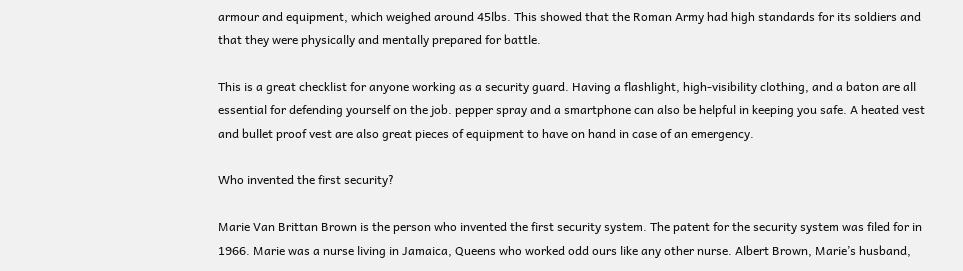armour and equipment, which weighed around 45lbs. This showed that the Roman Army had high standards for its soldiers and that they were physically and mentally prepared for battle.

This is a great checklist for anyone working as a security guard. Having a flashlight, high-visibility clothing, and a baton are all essential for defending yourself on the job. pepper spray and a smartphone can also be helpful in keeping you safe. A heated vest and bullet proof vest are also great pieces of equipment to have on hand in case of an emergency.

Who invented the first security?

Marie Van Brittan Brown is the person who invented the first security system. The patent for the security system was filed for in 1966. Marie was a nurse living in Jamaica, Queens who worked odd ours like any other nurse. Albert Brown, Marie’s husband,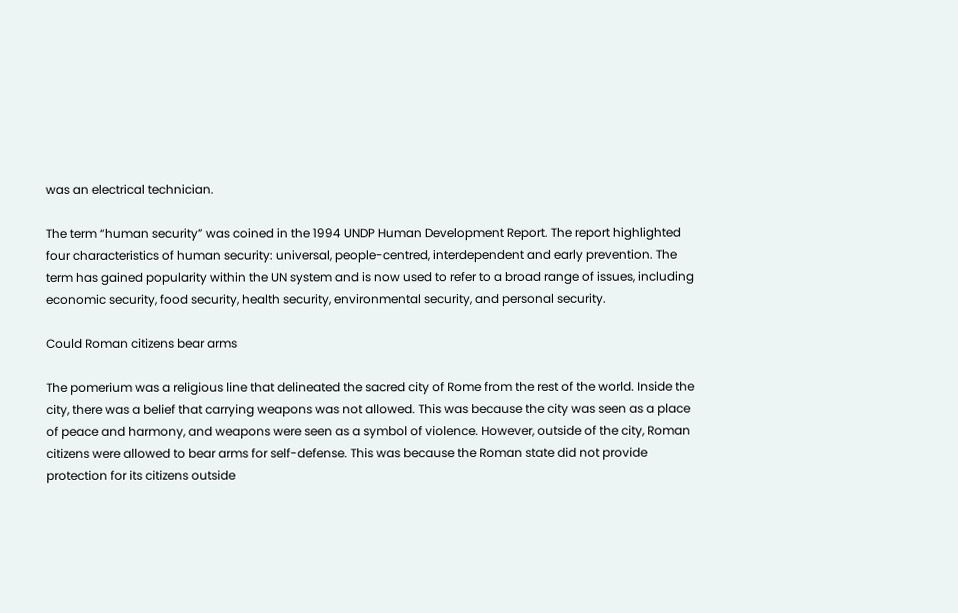was an electrical technician.

The term “human security” was coined in the 1994 UNDP Human Development Report. The report highlighted four characteristics of human security: universal, people-centred, interdependent and early prevention. The term has gained popularity within the UN system and is now used to refer to a broad range of issues, including economic security, food security, health security, environmental security, and personal security.

Could Roman citizens bear arms

The pomerium was a religious line that delineated the sacred city of Rome from the rest of the world. Inside the city, there was a belief that carrying weapons was not allowed. This was because the city was seen as a place of peace and harmony, and weapons were seen as a symbol of violence. However, outside of the city, Roman citizens were allowed to bear arms for self-defense. This was because the Roman state did not provide protection for its citizens outside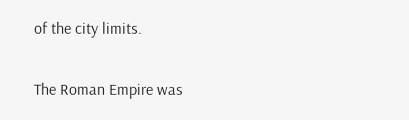of the city limits.

The Roman Empire was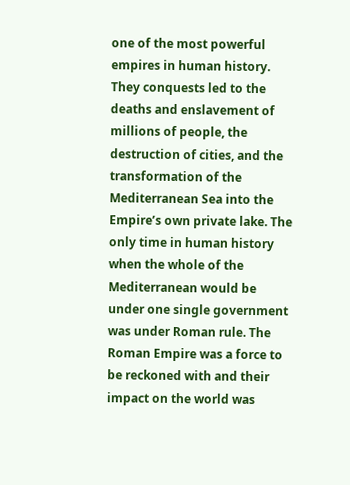one of the most powerful empires in human history. They conquests led to the deaths and enslavement of millions of people, the destruction of cities, and the transformation of the Mediterranean Sea into the Empire’s own private lake. The only time in human history when the whole of the Mediterranean would be under one single government was under Roman rule. The Roman Empire was a force to be reckoned with and their impact on the world was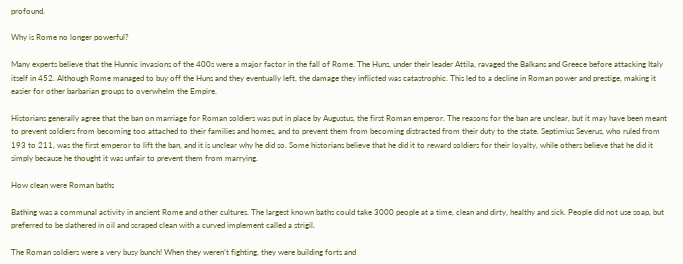profound.

Why is Rome no longer powerful?

Many experts believe that the Hunnic invasions of the 400s were a major factor in the fall of Rome. The Huns, under their leader Attila, ravaged the Balkans and Greece before attacking Italy itself in 452. Although Rome managed to buy off the Huns and they eventually left, the damage they inflicted was catastrophic. This led to a decline in Roman power and prestige, making it easier for other barbarian groups to overwhelm the Empire.

Historians generally agree that the ban on marriage for Roman soldiers was put in place by Augustus, the first Roman emperor. The reasons for the ban are unclear, but it may have been meant to prevent soldiers from becoming too attached to their families and homes, and to prevent them from becoming distracted from their duty to the state. Septimius Severus, who ruled from 193 to 211, was the first emperor to lift the ban, and it is unclear why he did so. Some historians believe that he did it to reward soldiers for their loyalty, while others believe that he did it simply because he thought it was unfair to prevent them from marrying.

How clean were Roman baths

Bathing was a communal activity in ancient Rome and other cultures. The largest known baths could take 3000 people at a time, clean and dirty, healthy and sick. People did not use soap, but preferred to be slathered in oil and scraped clean with a curved implement called a strigil.

The Roman soldiers were a very busy bunch! When they weren’t fighting, they were building forts and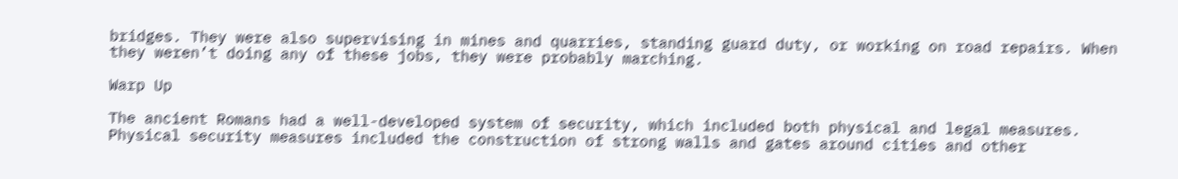bridges. They were also supervising in mines and quarries, standing guard duty, or working on road repairs. When they weren’t doing any of these jobs, they were probably marching.

Warp Up

The ancient Romans had a well-developed system of security, which included both physical and legal measures. Physical security measures included the construction of strong walls and gates around cities and other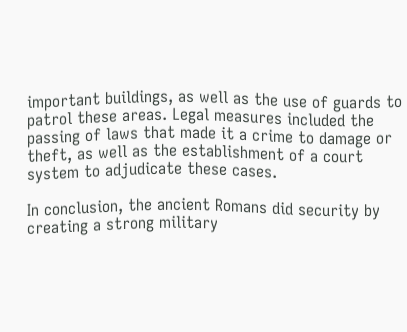important buildings, as well as the use of guards to patrol these areas. Legal measures included the passing of laws that made it a crime to damage or theft, as well as the establishment of a court system to adjudicate these cases.

In conclusion, the ancient Romans did security by creating a strong military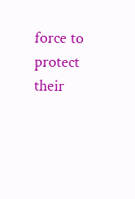force to protect their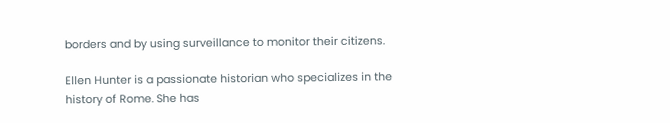borders and by using surveillance to monitor their citizens.

Ellen Hunter is a passionate historian who specializes in the history of Rome. She has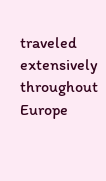traveled extensively throughout Europe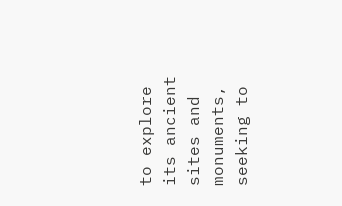to explore its ancient sites and monuments, seeking to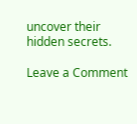uncover their hidden secrets.

Leave a Comment